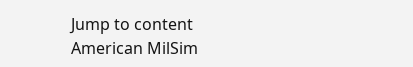Jump to content
American MilSim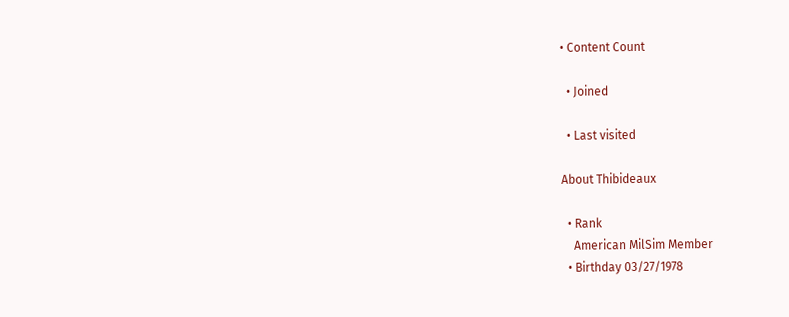• Content Count

  • Joined

  • Last visited

About Thibideaux

  • Rank
    American MilSim Member
  • Birthday 03/27/1978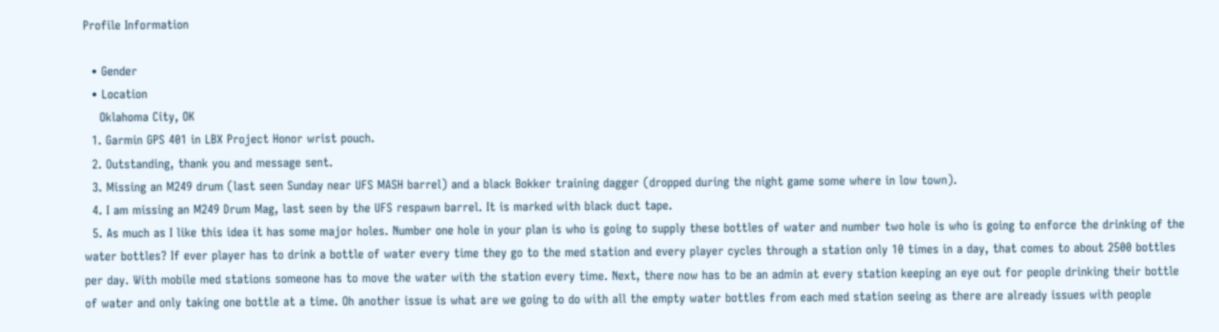Profile Information

  • Gender
  • Location
    Oklahoma City, OK
  1. Garmin GPS 401 in LBX Project Honor wrist pouch.
  2. Outstanding, thank you and message sent.
  3. Missing an M249 drum (last seen Sunday near UFS MASH barrel) and a black Bokker training dagger (dropped during the night game some where in low town).
  4. I am missing an M249 Drum Mag, last seen by the UFS respawn barrel. It is marked with black duct tape.
  5. As much as I like this idea it has some major holes. Number one hole in your plan is who is going to supply these bottles of water and number two hole is who is going to enforce the drinking of the water bottles? If ever player has to drink a bottle of water every time they go to the med station and every player cycles through a station only 10 times in a day, that comes to about 2500 bottles per day. With mobile med stations someone has to move the water with the station every time. Next, there now has to be an admin at every station keeping an eye out for people drinking their bottle of water and only taking one bottle at a time. Oh another issue is what are we going to do with all the empty water bottles from each med station seeing as there are already issues with people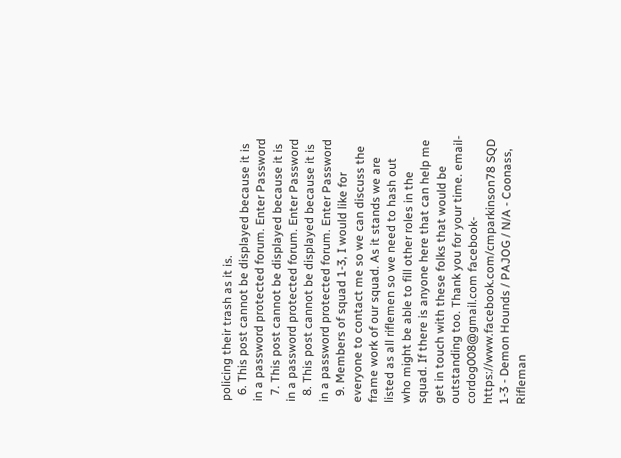policing their trash as it is.
  6. This post cannot be displayed because it is in a password protected forum. Enter Password
  7. This post cannot be displayed because it is in a password protected forum. Enter Password
  8. This post cannot be displayed because it is in a password protected forum. Enter Password
  9. Members of squad 1-3, I would like for everyone to contact me so we can discuss the frame work of our squad. As it stands we are listed as all riflemen so we need to hash out who might be able to fill other roles in the squad. If there is anyone here that can help me get in touch with these folks that would be outstanding too. Thank you for your time. email- cordog008@gmail.com facebook- https://www.facebook.com/cmparkinson78 SQD 1-3 - Demon Hounds / PAJOG / N/A - Coonass, Rifleman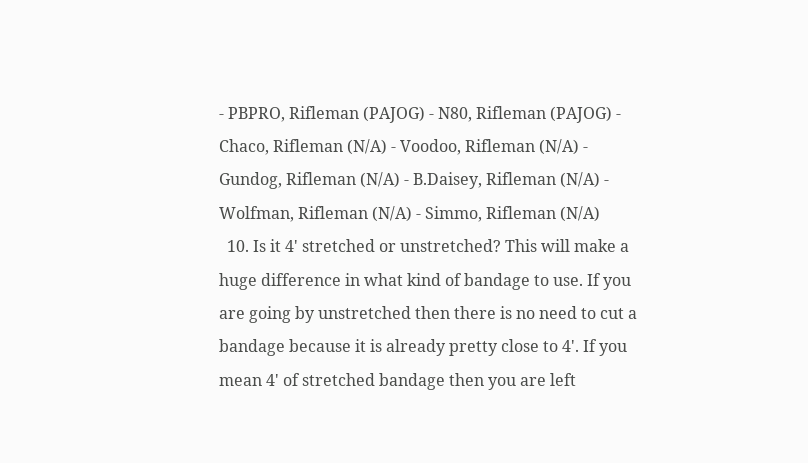- PBPRO, Rifleman (PAJOG) - N80, Rifleman (PAJOG) - Chaco, Rifleman (N/A) - Voodoo, Rifleman (N/A) - Gundog, Rifleman (N/A) - B.Daisey, Rifleman (N/A) - Wolfman, Rifleman (N/A) - Simmo, Rifleman (N/A)
  10. Is it 4' stretched or unstretched? This will make a huge difference in what kind of bandage to use. If you are going by unstretched then there is no need to cut a bandage because it is already pretty close to 4'. If you mean 4' of stretched bandage then you are left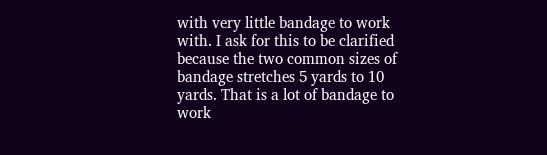with very little bandage to work with. I ask for this to be clarified because the two common sizes of bandage stretches 5 yards to 10 yards. That is a lot of bandage to work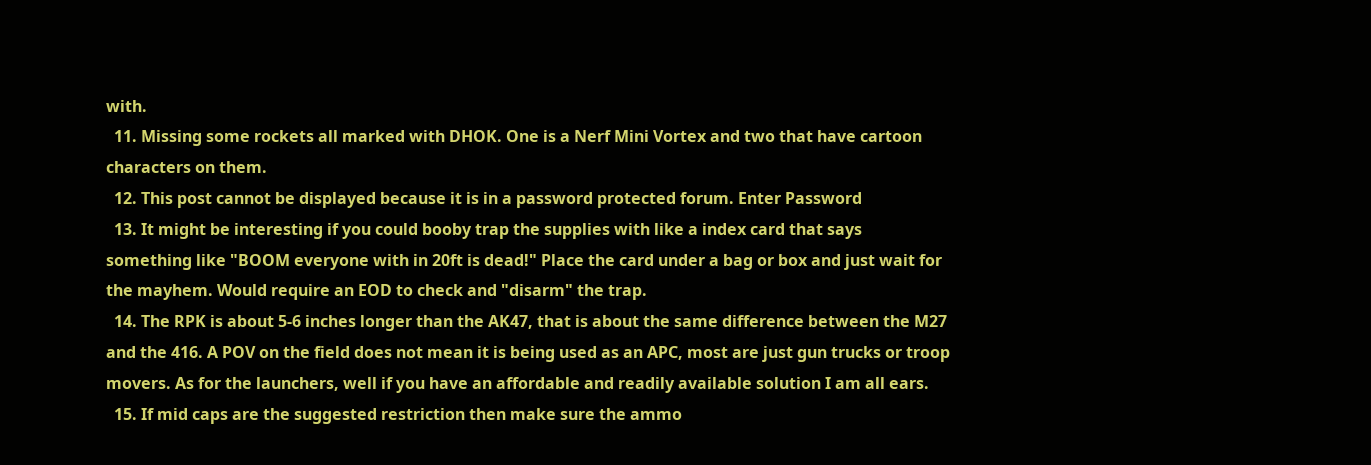with.
  11. Missing some rockets all marked with DHOK. One is a Nerf Mini Vortex and two that have cartoon characters on them.
  12. This post cannot be displayed because it is in a password protected forum. Enter Password
  13. It might be interesting if you could booby trap the supplies with like a index card that says something like "BOOM everyone with in 20ft is dead!" Place the card under a bag or box and just wait for the mayhem. Would require an EOD to check and "disarm" the trap.
  14. The RPK is about 5-6 inches longer than the AK47, that is about the same difference between the M27 and the 416. A POV on the field does not mean it is being used as an APC, most are just gun trucks or troop movers. As for the launchers, well if you have an affordable and readily available solution I am all ears.
  15. If mid caps are the suggested restriction then make sure the ammo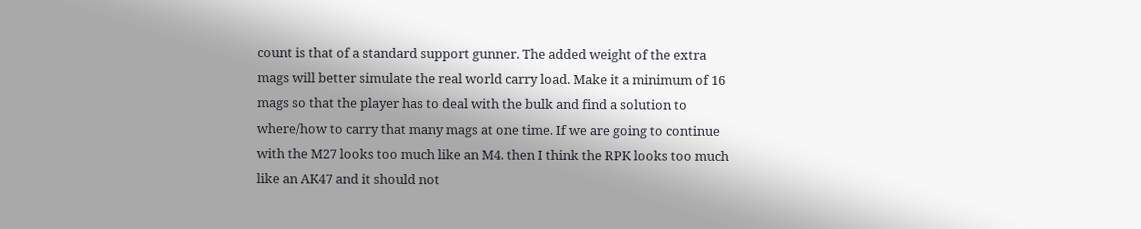count is that of a standard support gunner. The added weight of the extra mags will better simulate the real world carry load. Make it a minimum of 16 mags so that the player has to deal with the bulk and find a solution to where/how to carry that many mags at one time. If we are going to continue with the M27 looks too much like an M4. then I think the RPK looks too much like an AK47 and it should not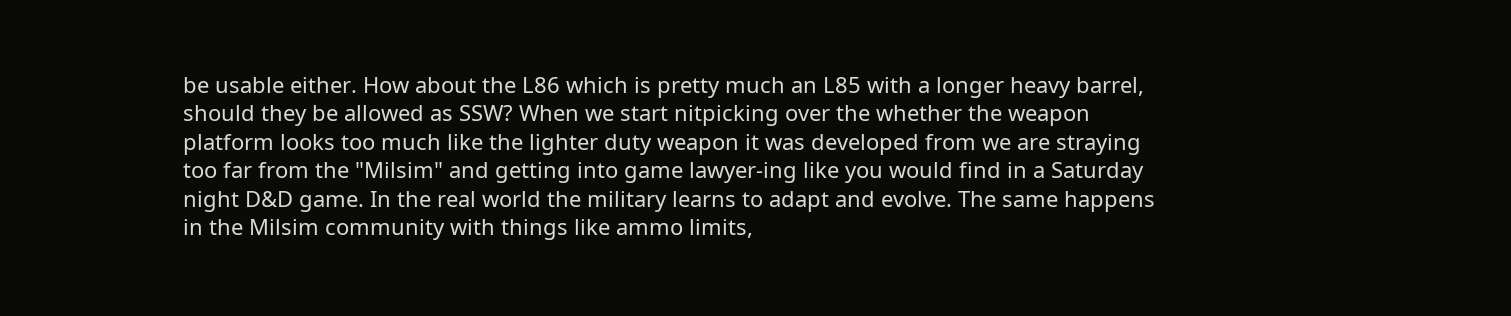be usable either. How about the L86 which is pretty much an L85 with a longer heavy barrel, should they be allowed as SSW? When we start nitpicking over the whether the weapon platform looks too much like the lighter duty weapon it was developed from we are straying too far from the "Milsim" and getting into game lawyer-ing like you would find in a Saturday night D&D game. In the real world the military learns to adapt and evolve. The same happens in the Milsim community with things like ammo limits,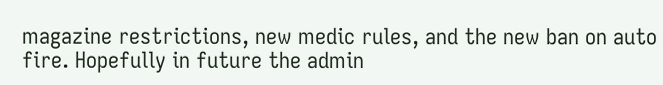magazine restrictions, new medic rules, and the new ban on auto fire. Hopefully in future the admin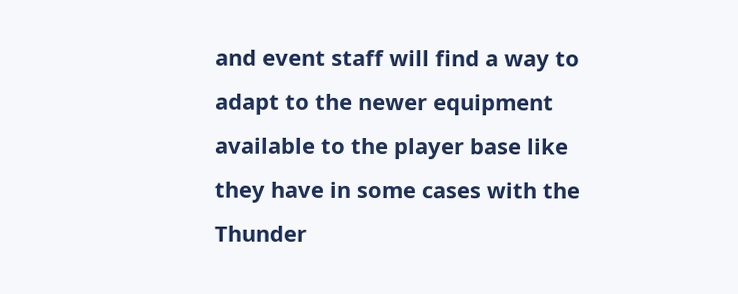and event staff will find a way to adapt to the newer equipment available to the player base like they have in some cases with the Thunder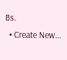Bs.
  • Create New...